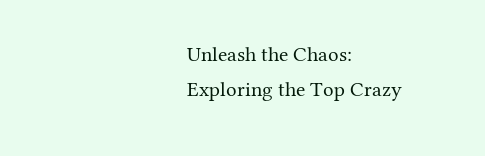Unleash the Chaos: Exploring the Top Crazy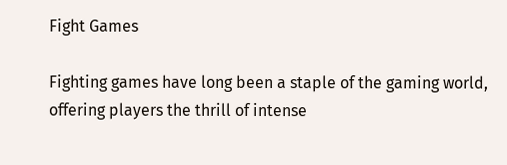Fight Games

Fighting games have long been a staple of the gaming world, offering players the thrill of intense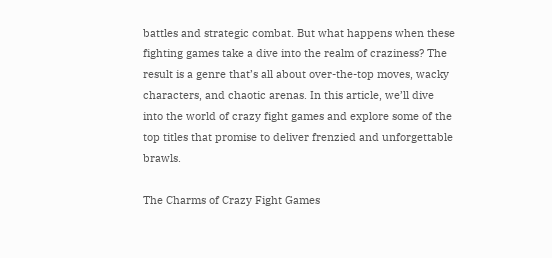battles and strategic combat. But what happens when these fighting games take a dive into the realm of craziness? The result is a genre that’s all about over-the-top moves, wacky characters, and chaotic arenas. In this article, we’ll dive into the world of crazy fight games and explore some of the top titles that promise to deliver frenzied and unforgettable brawls.

The Charms of Crazy Fight Games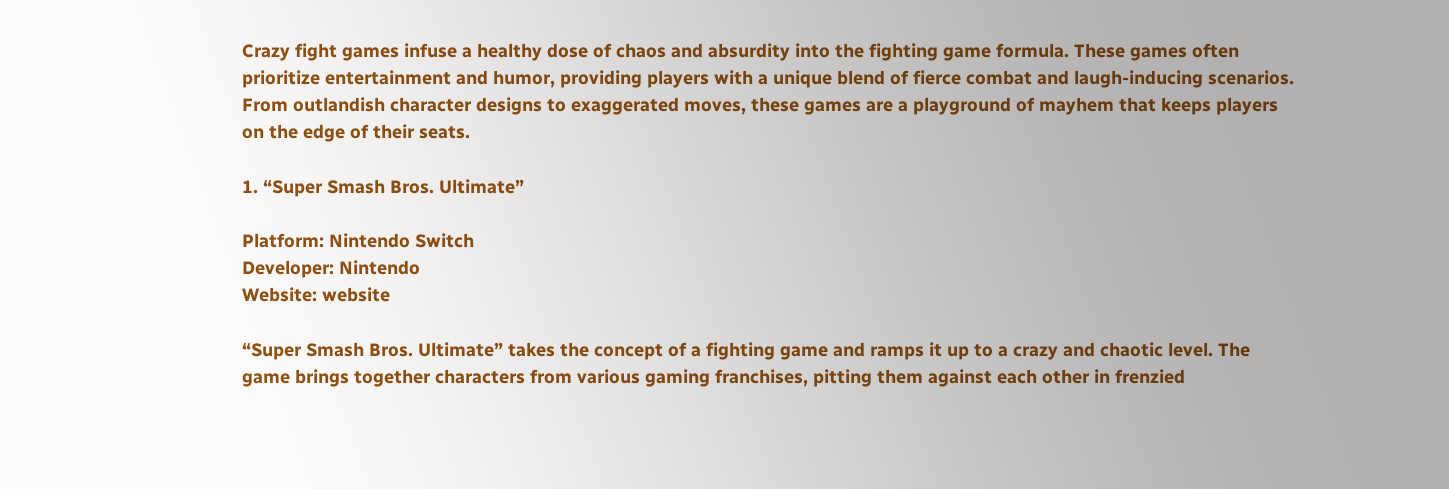Crazy fight games infuse a healthy dose of chaos and absurdity into the fighting game formula. These games often prioritize entertainment and humor, providing players with a unique blend of fierce combat and laugh-inducing scenarios. From outlandish character designs to exaggerated moves, these games are a playground of mayhem that keeps players on the edge of their seats.

1. “Super Smash Bros. Ultimate”

Platform: Nintendo Switch
Developer: Nintendo
Website: website

“Super Smash Bros. Ultimate” takes the concept of a fighting game and ramps it up to a crazy and chaotic level. The game brings together characters from various gaming franchises, pitting them against each other in frenzied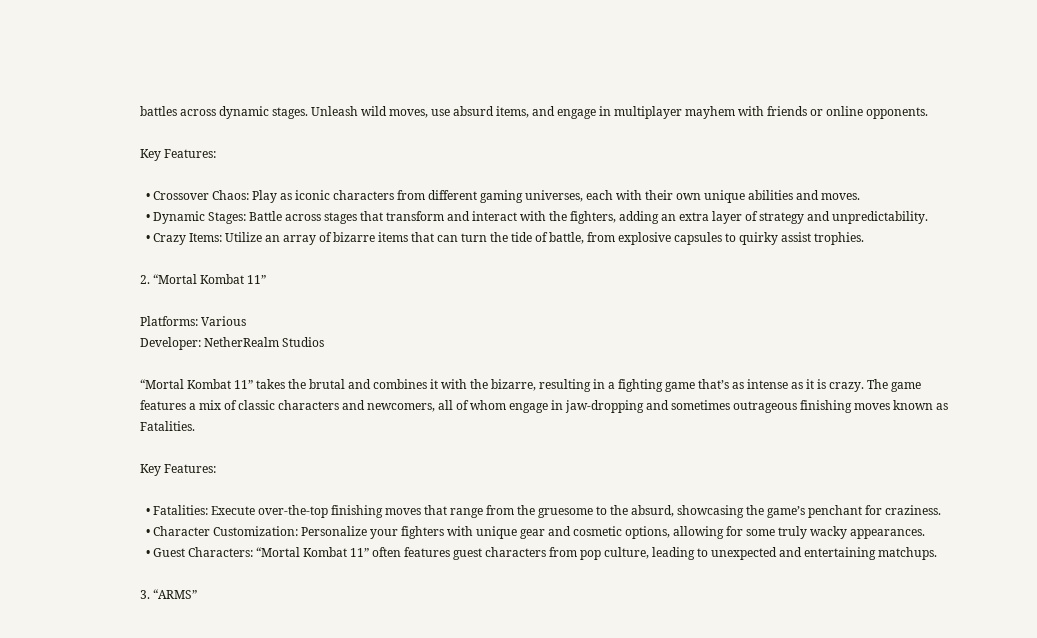battles across dynamic stages. Unleash wild moves, use absurd items, and engage in multiplayer mayhem with friends or online opponents.

Key Features:

  • Crossover Chaos: Play as iconic characters from different gaming universes, each with their own unique abilities and moves.
  • Dynamic Stages: Battle across stages that transform and interact with the fighters, adding an extra layer of strategy and unpredictability.
  • Crazy Items: Utilize an array of bizarre items that can turn the tide of battle, from explosive capsules to quirky assist trophies.

2. “Mortal Kombat 11”

Platforms: Various
Developer: NetherRealm Studios

“Mortal Kombat 11” takes the brutal and combines it with the bizarre, resulting in a fighting game that’s as intense as it is crazy. The game features a mix of classic characters and newcomers, all of whom engage in jaw-dropping and sometimes outrageous finishing moves known as Fatalities.

Key Features:

  • Fatalities: Execute over-the-top finishing moves that range from the gruesome to the absurd, showcasing the game’s penchant for craziness.
  • Character Customization: Personalize your fighters with unique gear and cosmetic options, allowing for some truly wacky appearances.
  • Guest Characters: “Mortal Kombat 11” often features guest characters from pop culture, leading to unexpected and entertaining matchups.

3. “ARMS”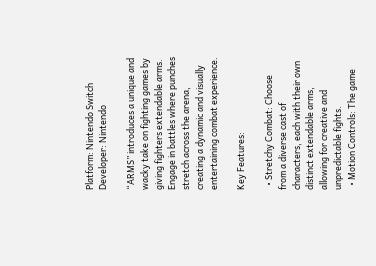Platform: Nintendo Switch
Developer: Nintendo

“ARMS” introduces a unique and wacky take on fighting games by giving fighters extendable arms. Engage in battles where punches stretch across the arena, creating a dynamic and visually entertaining combat experience.

Key Features:

  • Stretchy Combat: Choose from a diverse cast of characters, each with their own distinct extendable arms, allowing for creative and unpredictable fights.
  • Motion Controls: The game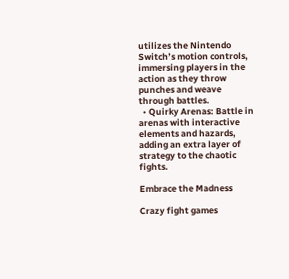utilizes the Nintendo Switch’s motion controls, immersing players in the action as they throw punches and weave through battles.
  • Quirky Arenas: Battle in arenas with interactive elements and hazards, adding an extra layer of strategy to the chaotic fights.

Embrace the Madness

Crazy fight games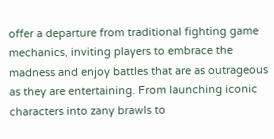offer a departure from traditional fighting game mechanics, inviting players to embrace the madness and enjoy battles that are as outrageous as they are entertaining. From launching iconic characters into zany brawls to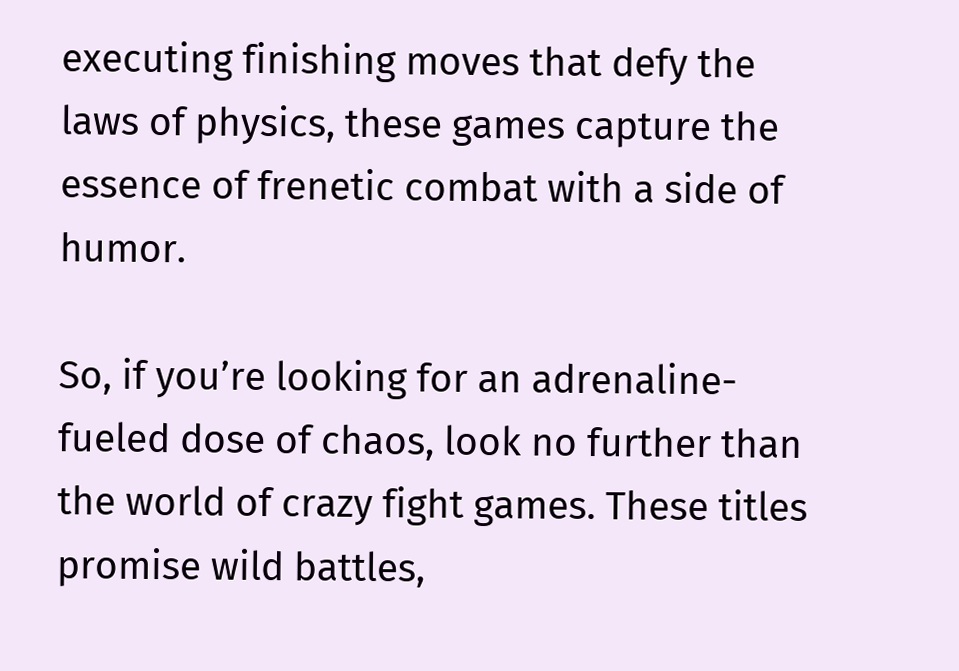executing finishing moves that defy the laws of physics, these games capture the essence of frenetic combat with a side of humor.

So, if you’re looking for an adrenaline-fueled dose of chaos, look no further than the world of crazy fight games. These titles promise wild battles,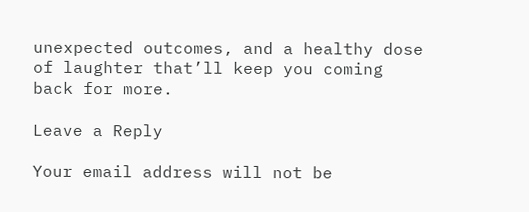unexpected outcomes, and a healthy dose of laughter that’ll keep you coming back for more.

Leave a Reply

Your email address will not be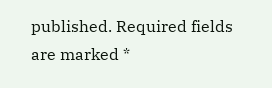published. Required fields are marked *